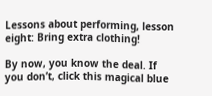Lessons about performing, lesson eight: Bring extra clothing!

By now, you know the deal. If you don’t, click this magical blue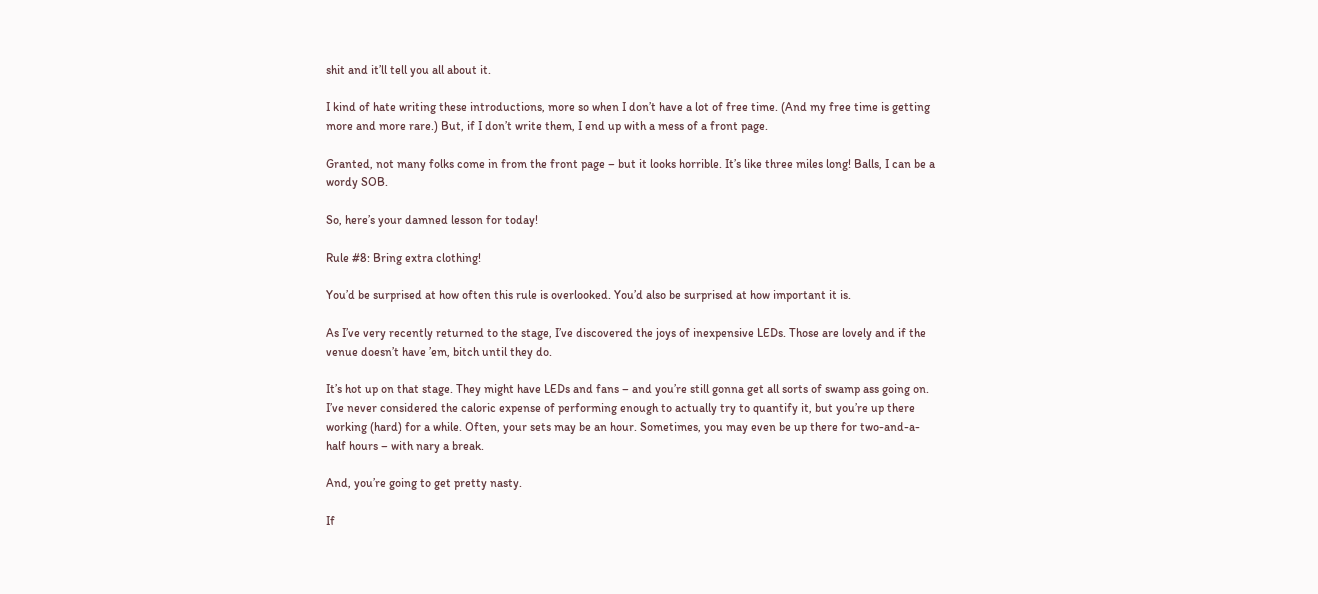shit and it’ll tell you all about it.

I kind of hate writing these introductions, more so when I don’t have a lot of free time. (And my free time is getting more and more rare.) But, if I don’t write them, I end up with a mess of a front page.

Granted, not many folks come in from the front page – but it looks horrible. It’s like three miles long! Balls, I can be a wordy SOB.

So, here’s your damned lesson for today!

Rule #8: Bring extra clothing!

You’d be surprised at how often this rule is overlooked. You’d also be surprised at how important it is.

As I’ve very recently returned to the stage, I’ve discovered the joys of inexpensive LEDs. Those are lovely and if the venue doesn’t have ’em, bitch until they do.

It’s hot up on that stage. They might have LEDs and fans – and you’re still gonna get all sorts of swamp ass going on. I’ve never considered the caloric expense of performing enough to actually try to quantify it, but you’re up there working (hard) for a while. Often, your sets may be an hour. Sometimes, you may even be up there for two-and-a-half hours – with nary a break.

And, you’re going to get pretty nasty.

If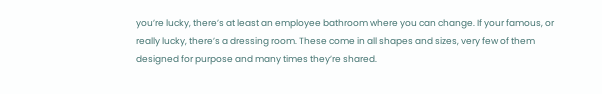you’re lucky, there’s at least an employee bathroom where you can change. If your famous, or really lucky, there’s a dressing room. These come in all shapes and sizes, very few of them designed for purpose and many times they’re shared.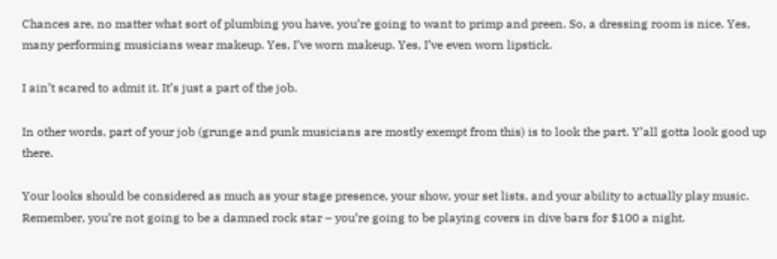Chances are, no matter what sort of plumbing you have, you’re going to want to primp and preen. So, a dressing room is nice. Yes, many performing musicians wear makeup. Yes, I’ve worn makeup. Yes, I’ve even worn lipstick.

I ain’t scared to admit it. It’s just a part of the job.

In other words, part of your job (grunge and punk musicians are mostly exempt from this) is to look the part. Y’all gotta look good up there.

Your looks should be considered as much as your stage presence, your show, your set lists, and your ability to actually play music. Remember, you’re not going to be a damned rock star – you’re going to be playing covers in dive bars for $100 a night.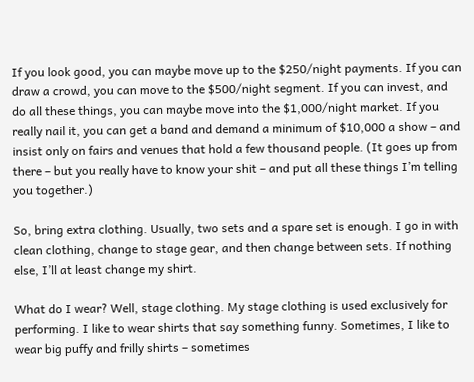If you look good, you can maybe move up to the $250/night payments. If you can draw a crowd, you can move to the $500/night segment. If you can invest, and do all these things, you can maybe move into the $1,000/night market. If you really nail it, you can get a band and demand a minimum of $10,000 a show – and insist only on fairs and venues that hold a few thousand people. (It goes up from there – but you really have to know your shit – and put all these things I’m telling you together.)

So, bring extra clothing. Usually, two sets and a spare set is enough. I go in with clean clothing, change to stage gear, and then change between sets. If nothing else, I’ll at least change my shirt.

What do I wear? Well, stage clothing. My stage clothing is used exclusively for performing. I like to wear shirts that say something funny. Sometimes, I like to wear big puffy and frilly shirts – sometimes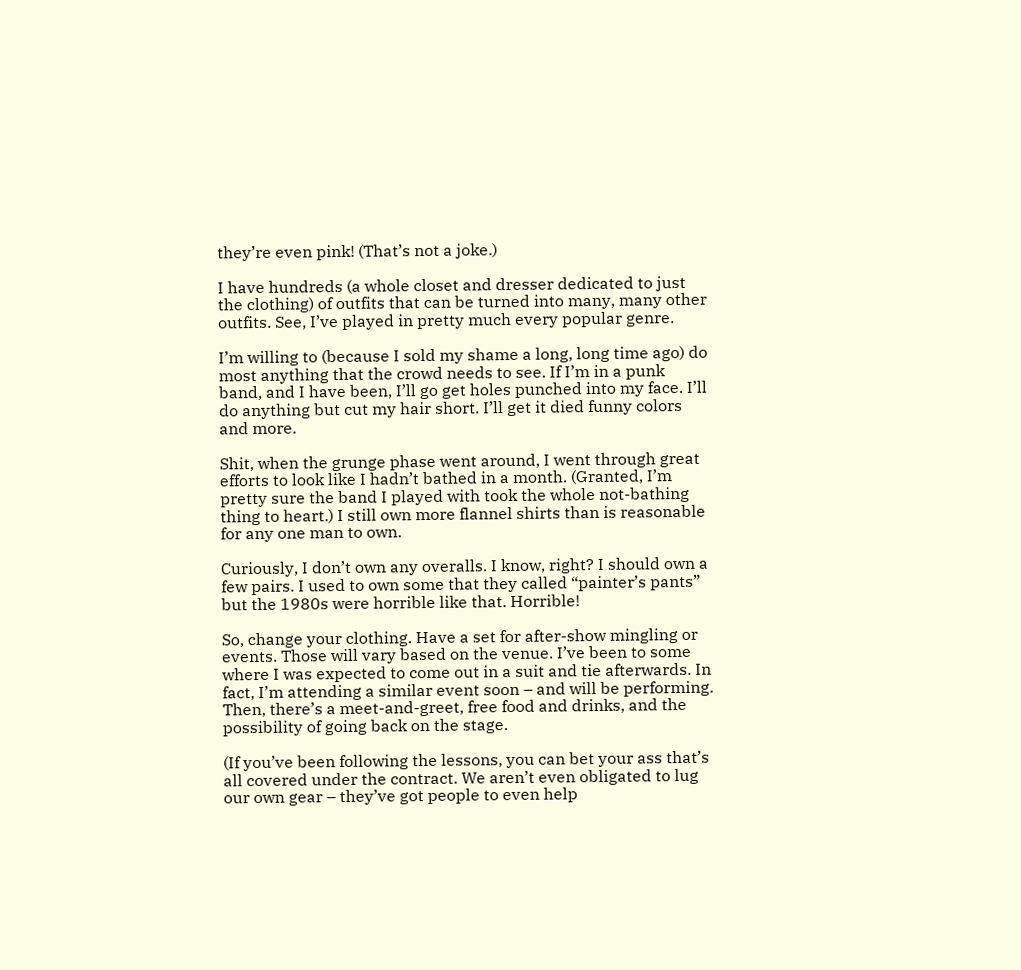they’re even pink! (That’s not a joke.)

I have hundreds (a whole closet and dresser dedicated to just the clothing) of outfits that can be turned into many, many other outfits. See, I’ve played in pretty much every popular genre.

I’m willing to (because I sold my shame a long, long time ago) do most anything that the crowd needs to see. If I’m in a punk band, and I have been, I’ll go get holes punched into my face. I’ll do anything but cut my hair short. I’ll get it died funny colors and more.

Shit, when the grunge phase went around, I went through great efforts to look like I hadn’t bathed in a month. (Granted, I’m pretty sure the band I played with took the whole not-bathing thing to heart.) I still own more flannel shirts than is reasonable for any one man to own.

Curiously, I don’t own any overalls. I know, right? I should own a few pairs. I used to own some that they called “painter’s pants” but the 1980s were horrible like that. Horrible!

So, change your clothing. Have a set for after-show mingling or events. Those will vary based on the venue. I’ve been to some where I was expected to come out in a suit and tie afterwards. In fact, I’m attending a similar event soon – and will be performing. Then, there’s a meet-and-greet, free food and drinks, and the possibility of going back on the stage.

(If you’ve been following the lessons, you can bet your ass that’s all covered under the contract. We aren’t even obligated to lug our own gear – they’ve got people to even help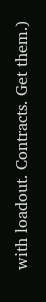with loadout. Contracts. Get them.)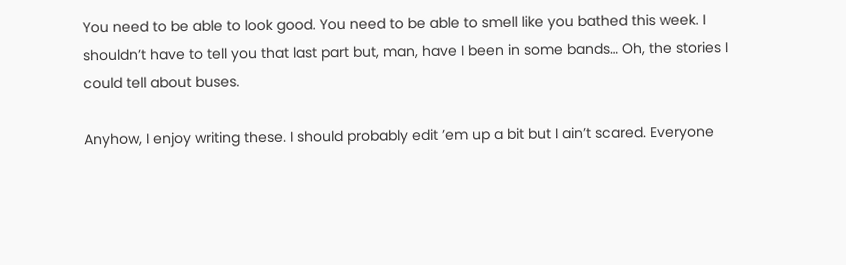You need to be able to look good. You need to be able to smell like you bathed this week. I shouldn’t have to tell you that last part but, man, have I been in some bands… Oh, the stories I could tell about buses.

Anyhow, I enjoy writing these. I should probably edit ’em up a bit but I ain’t scared. Everyone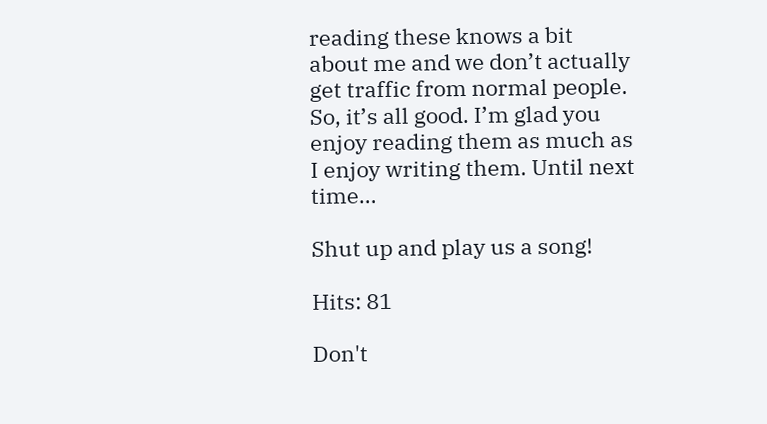reading these knows a bit about me and we don’t actually get traffic from normal people. So, it’s all good. I’m glad you enjoy reading them as much as I enjoy writing them. Until next time…

Shut up and play us a song!

Hits: 81

Don't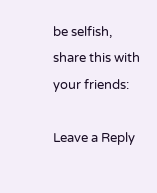be selfish, share this with your friends:

Leave a Reply